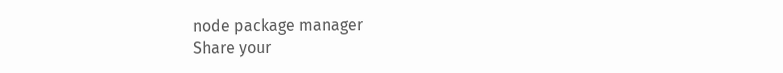node package manager
Share your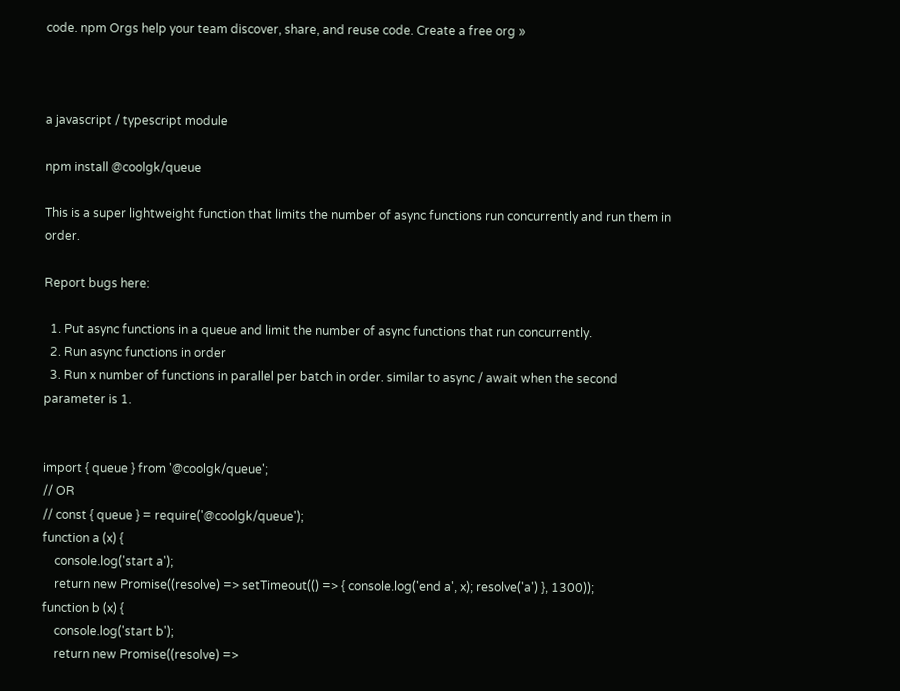code. npm Orgs help your team discover, share, and reuse code. Create a free org »



a javascript / typescript module

npm install @coolgk/queue

This is a super lightweight function that limits the number of async functions run concurrently and run them in order.

Report bugs here:

  1. Put async functions in a queue and limit the number of async functions that run concurrently.
  2. Run async functions in order
  3. Run x number of functions in parallel per batch in order. similar to async / await when the second parameter is 1.


import { queue } from '@coolgk/queue';
// OR
// const { queue } = require('@coolgk/queue');
function a (x) {
    console.log('start a');
    return new Promise((resolve) => setTimeout(() => { console.log('end a', x); resolve('a') }, 1300));
function b (x) {
    console.log('start b');
    return new Promise((resolve) =>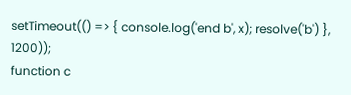setTimeout(() => { console.log('end b', x); resolve('b') }, 1200));
function c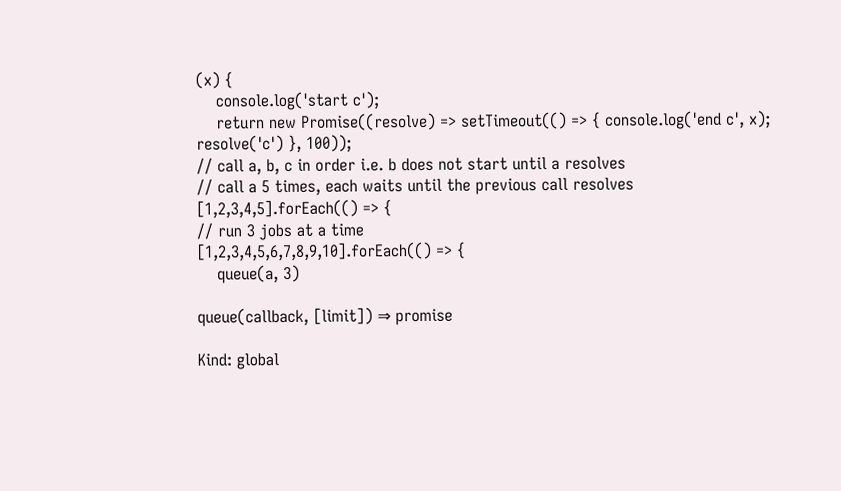(x) {
    console.log('start c');
    return new Promise((resolve) => setTimeout(() => { console.log('end c', x); resolve('c') }, 100));
// call a, b, c in order i.e. b does not start until a resolves
// call a 5 times, each waits until the previous call resolves
[1,2,3,4,5].forEach(() => {
// run 3 jobs at a time
[1,2,3,4,5,6,7,8,9,10].forEach(() => {
    queue(a, 3)

queue(callback, [limit]) ⇒ promise

Kind: global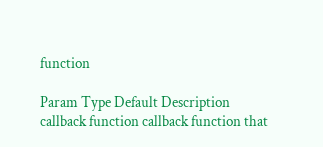function

Param Type Default Description
callback function callback function that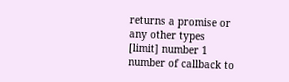returns a promise or any other types
[limit] number 1 number of callback to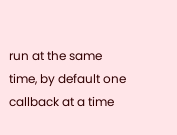run at the same time, by default one callback at a time